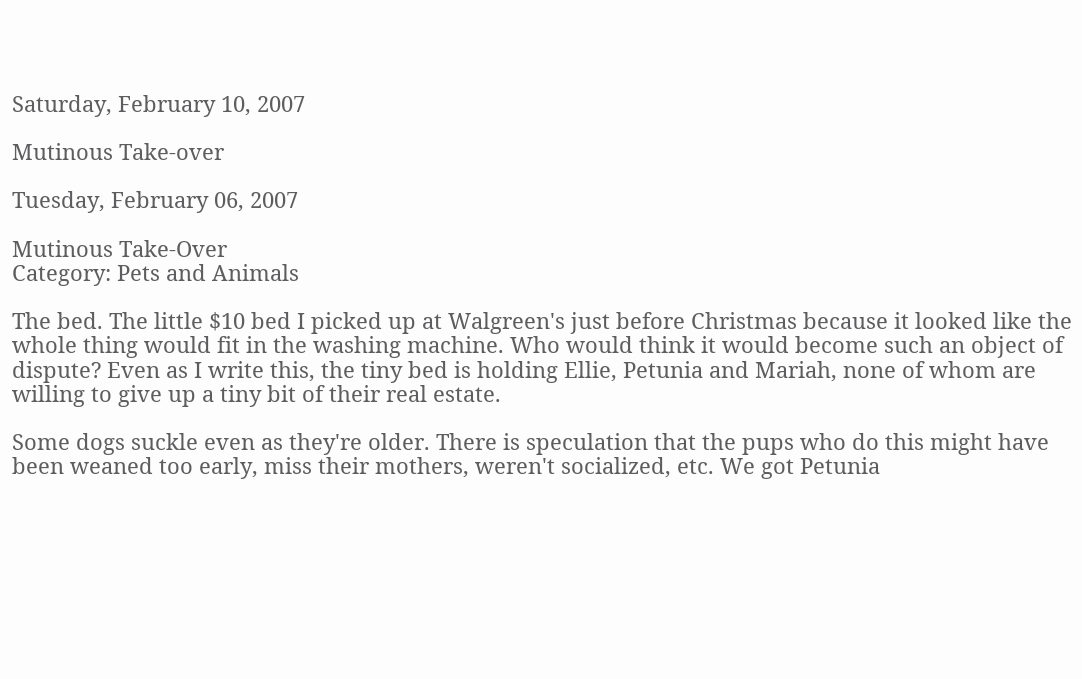Saturday, February 10, 2007

Mutinous Take-over

Tuesday, February 06, 2007

Mutinous Take-Over
Category: Pets and Animals

The bed. The little $10 bed I picked up at Walgreen's just before Christmas because it looked like the whole thing would fit in the washing machine. Who would think it would become such an object of dispute? Even as I write this, the tiny bed is holding Ellie, Petunia and Mariah, none of whom are willing to give up a tiny bit of their real estate.

Some dogs suckle even as they're older. There is speculation that the pups who do this might have been weaned too early, miss their mothers, weren't socialized, etc. We got Petunia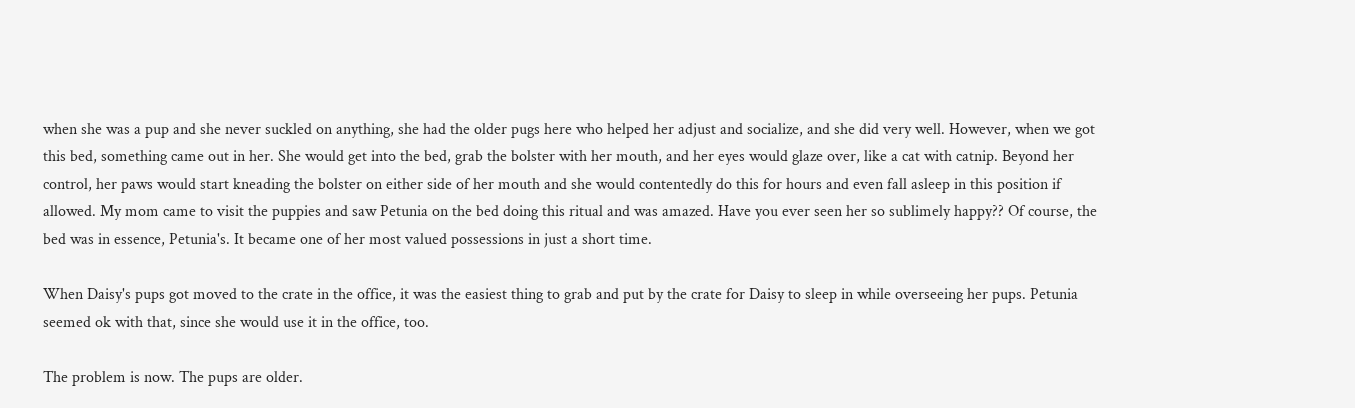when she was a pup and she never suckled on anything, she had the older pugs here who helped her adjust and socialize, and she did very well. However, when we got this bed, something came out in her. She would get into the bed, grab the bolster with her mouth, and her eyes would glaze over, like a cat with catnip. Beyond her control, her paws would start kneading the bolster on either side of her mouth and she would contentedly do this for hours and even fall asleep in this position if allowed. My mom came to visit the puppies and saw Petunia on the bed doing this ritual and was amazed. Have you ever seen her so sublimely happy?? Of course, the bed was in essence, Petunia's. It became one of her most valued possessions in just a short time.

When Daisy's pups got moved to the crate in the office, it was the easiest thing to grab and put by the crate for Daisy to sleep in while overseeing her pups. Petunia seemed ok with that, since she would use it in the office, too.

The problem is now. The pups are older.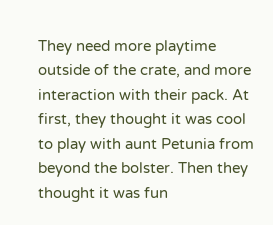They need more playtime outside of the crate, and more interaction with their pack. At first, they thought it was cool to play with aunt Petunia from beyond the bolster. Then they thought it was fun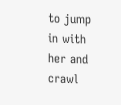to jump in with her and crawl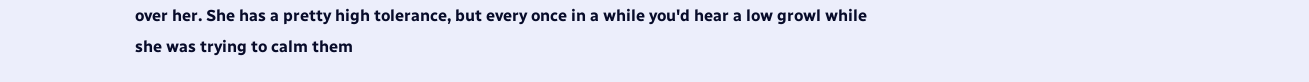over her. She has a pretty high tolerance, but every once in a while you'd hear a low growl while she was trying to calm them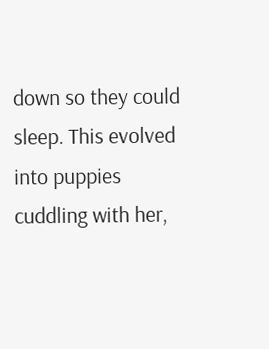down so they could sleep. This evolved into puppies cuddling with her,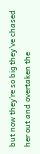but now they're so big they've chased her out and overtaken the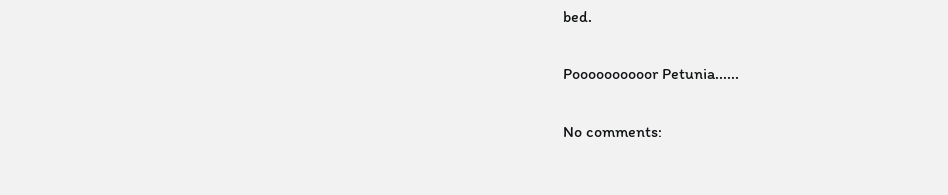bed.

Poooooooooor Petunia......

No comments: